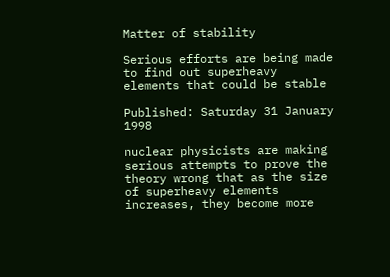Matter of stability

Serious efforts are being made to find out superheavy elements that could be stable

Published: Saturday 31 January 1998

nuclear physicists are making serious attempts to prove the theory wrong that as the size of superheavy elements increases, they become more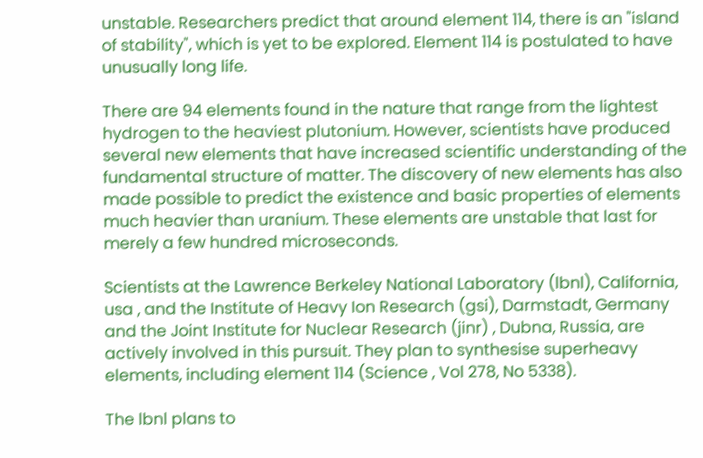unstable. Researchers predict that around element 114, there is an "island of stability", which is yet to be explored. Element 114 is postulated to have unusually long life.

There are 94 elements found in the nature that range from the lightest hydrogen to the heaviest plutonium. However, scientists have produced several new elements that have increased scientific understanding of the fundamental structure of matter. The discovery of new elements has also made possible to predict the existence and basic properties of elements much heavier than uranium. These elements are unstable that last for merely a few hundred microseconds.

Scientists at the Lawrence Berkeley National Laboratory (lbnl), California, usa , and the Institute of Heavy Ion Research (gsi), Darmstadt, Germany and the Joint Institute for Nuclear Research (jinr) , Dubna, Russia, are actively involved in this pursuit. They plan to synthesise superheavy elements, including element 114 (Science , Vol 278, No 5338).

The lbnl plans to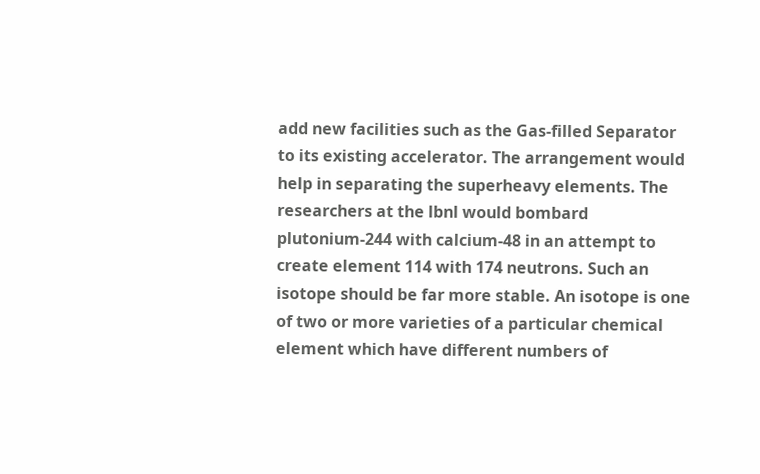add new facilities such as the Gas-filled Separator to its existing accelerator. The arrangement would help in separating the superheavy elements. The researchers at the lbnl would bombard plutonium-244 with calcium-48 in an attempt to create element 114 with 174 neutrons. Such an isotope should be far more stable. An isotope is one of two or more varieties of a particular chemical element which have different numbers of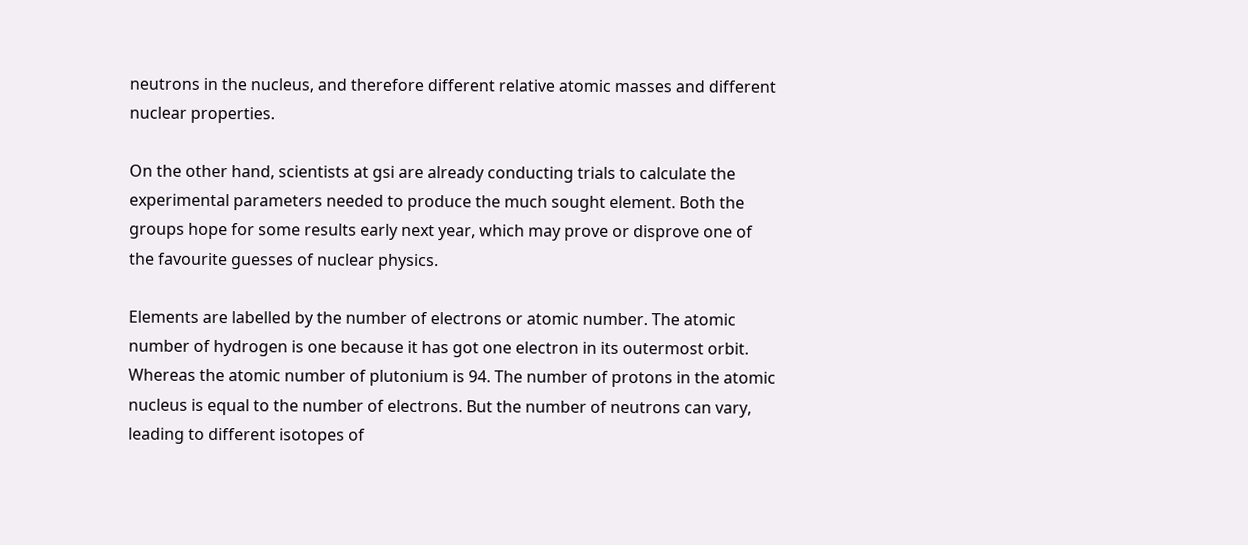neutrons in the nucleus, and therefore different relative atomic masses and different nuclear properties.

On the other hand, scientists at gsi are already conducting trials to calculate the experimental parameters needed to produce the much sought element. Both the groups hope for some results early next year, which may prove or disprove one of the favourite guesses of nuclear physics.

Elements are labelled by the number of electrons or atomic number. The atomic number of hydrogen is one because it has got one electron in its outermost orbit. Whereas the atomic number of plutonium is 94. The number of protons in the atomic nucleus is equal to the number of electrons. But the number of neutrons can vary, leading to different isotopes of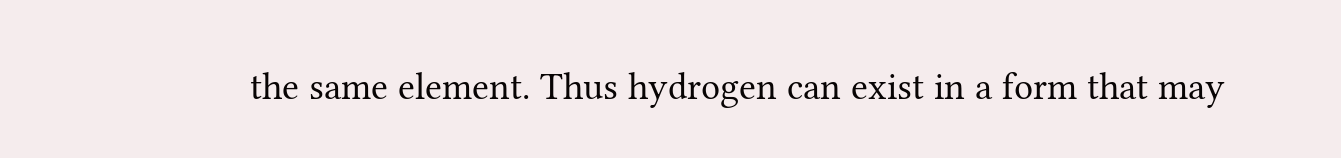the same element. Thus hydrogen can exist in a form that may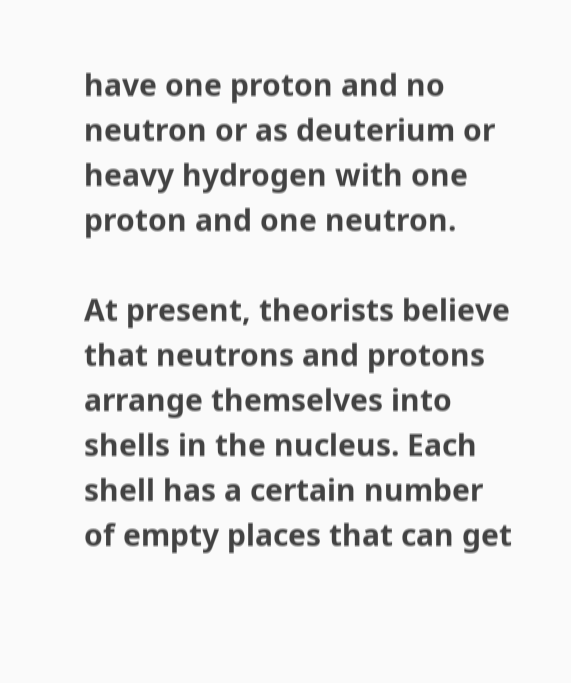have one proton and no neutron or as deuterium or heavy hydrogen with one proton and one neutron.

At present, theorists believe that neutrons and protons arrange themselves into shells in the nucleus. Each shell has a certain number of empty places that can get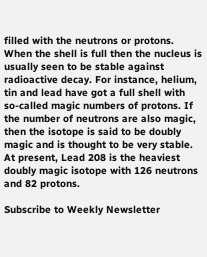filled with the neutrons or protons. When the shell is full then the nucleus is usually seen to be stable against radioactive decay. For instance, helium, tin and lead have got a full shell with so-called magic numbers of protons. If the number of neutrons are also magic, then the isotope is said to be doubly magic and is thought to be very stable. At present, Lead 208 is the heaviest doubly magic isotope with 126 neutrons and 82 protons.

Subscribe to Weekly Newsletter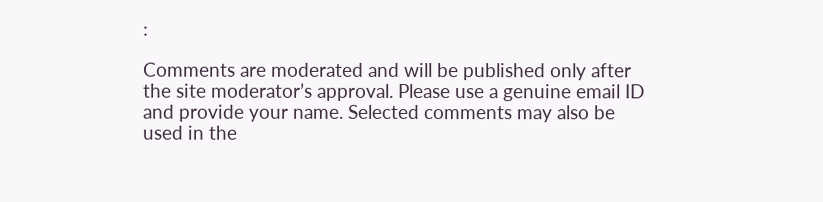:

Comments are moderated and will be published only after the site moderator’s approval. Please use a genuine email ID and provide your name. Selected comments may also be used in the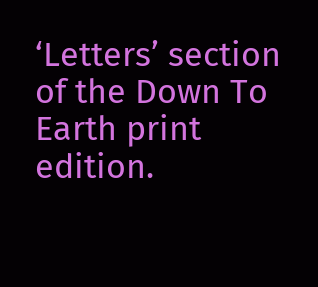‘Letters’ section of the Down To Earth print edition.